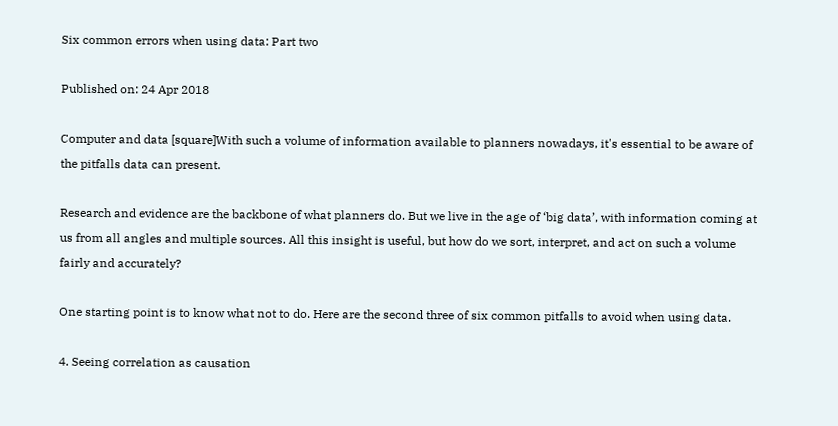Six common errors when using data: Part two

Published on: 24 Apr 2018

Computer and data [square]With such a volume of information available to planners nowadays, it's essential to be aware of the pitfalls data can present.

Research and evidence are the backbone of what planners do. But we live in the age of ‘big data’, with information coming at us from all angles and multiple sources. All this insight is useful, but how do we sort, interpret, and act on such a volume fairly and accurately?

One starting point is to know what not to do. Here are the second three of six common pitfalls to avoid when using data.

4. Seeing correlation as causation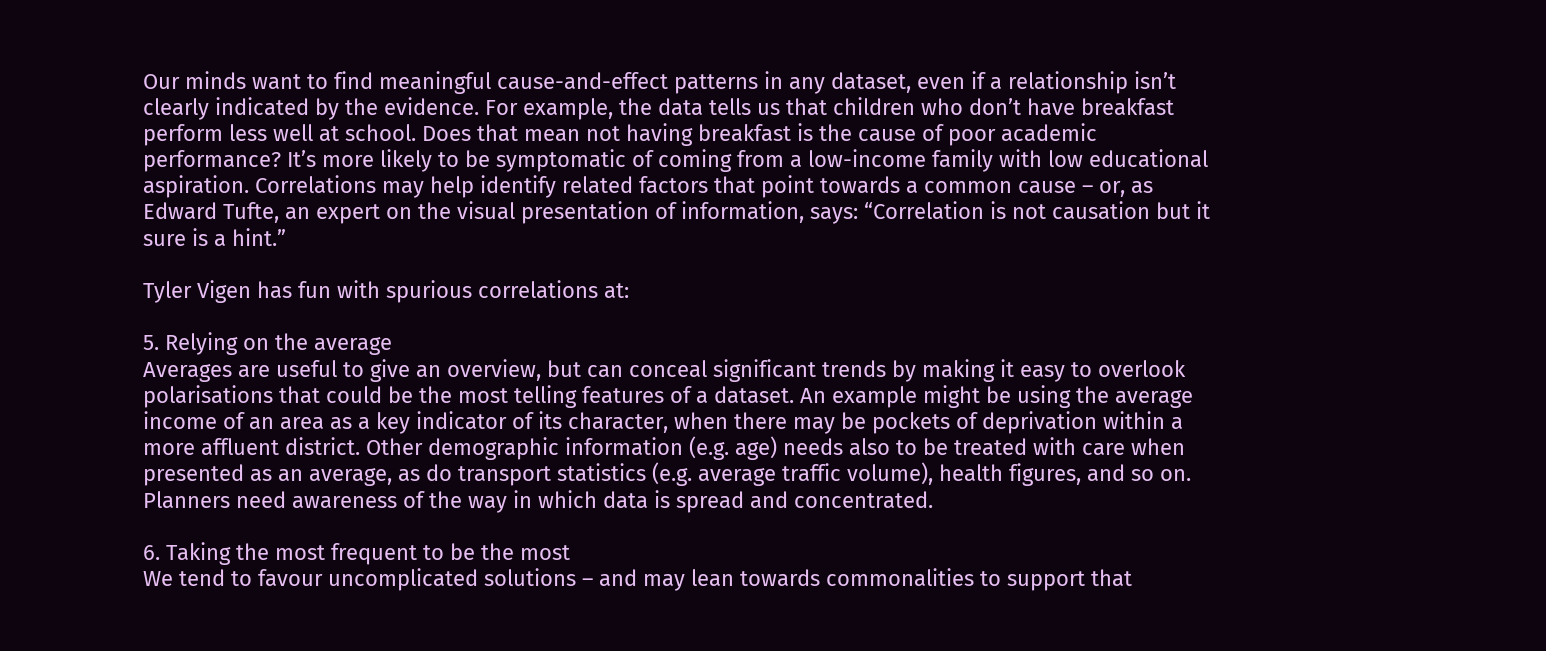Our minds want to find meaningful cause-and-effect patterns in any dataset, even if a relationship isn’t clearly indicated by the evidence. For example, the data tells us that children who don’t have breakfast perform less well at school. Does that mean not having breakfast is the cause of poor academic performance? It’s more likely to be symptomatic of coming from a low-income family with low educational aspiration. Correlations may help identify related factors that point towards a common cause – or, as Edward Tufte, an expert on the visual presentation of information, says: “Correlation is not causation but it sure is a hint.”

Tyler Vigen has fun with spurious correlations at:

5. Relying on the average
Averages are useful to give an overview, but can conceal significant trends by making it easy to overlook polarisations that could be the most telling features of a dataset. An example might be using the average income of an area as a key indicator of its character, when there may be pockets of deprivation within a more affluent district. Other demographic information (e.g. age) needs also to be treated with care when presented as an average, as do transport statistics (e.g. average traffic volume), health figures, and so on. Planners need awareness of the way in which data is spread and concentrated.

6. Taking the most frequent to be the most
We tend to favour uncomplicated solutions – and may lean towards commonalities to support that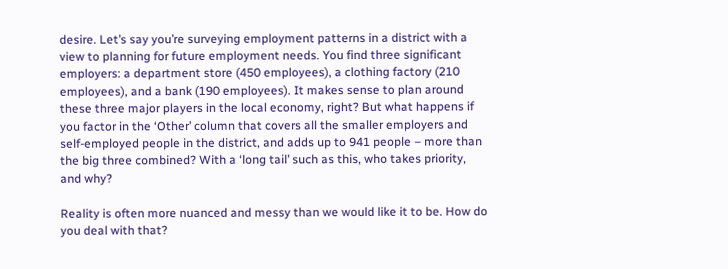desire. Let’s say you’re surveying employment patterns in a district with a view to planning for future employment needs. You find three significant employers: a department store (450 employees), a clothing factory (210 employees), and a bank (190 employees). It makes sense to plan around these three major players in the local economy, right? But what happens if you factor in the ‘Other’ column that covers all the smaller employers and self-employed people in the district, and adds up to 941 people – more than the big three combined? With a ‘long tail’ such as this, who takes priority, and why?

Reality is often more nuanced and messy than we would like it to be. How do you deal with that?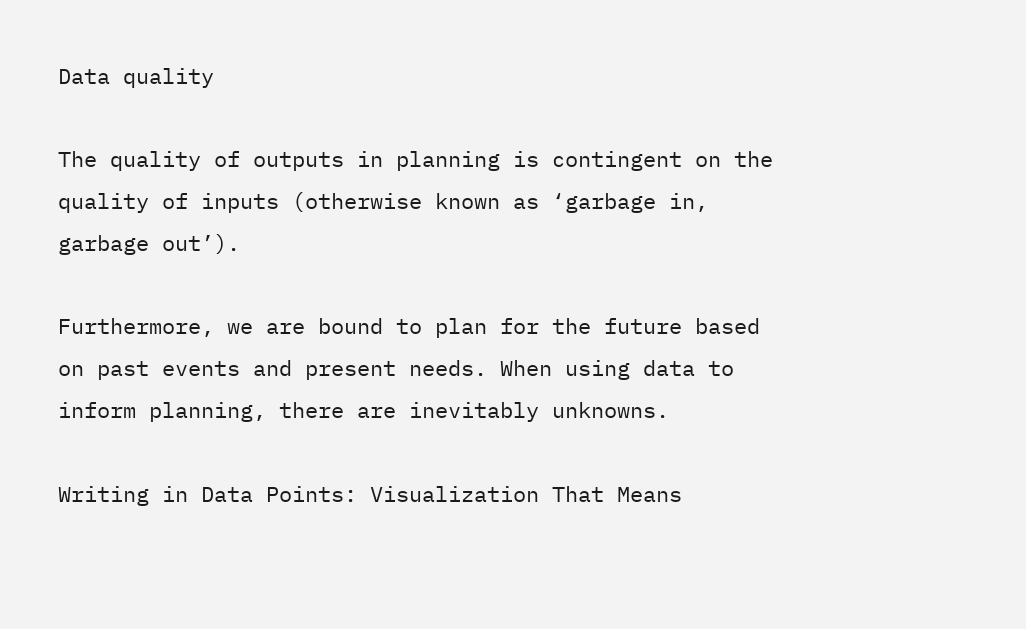Data quality

The quality of outputs in planning is contingent on the quality of inputs (otherwise known as ‘garbage in, garbage out’).

Furthermore, we are bound to plan for the future based on past events and present needs. When using data to inform planning, there are inevitably unknowns.

Writing in Data Points: Visualization That Means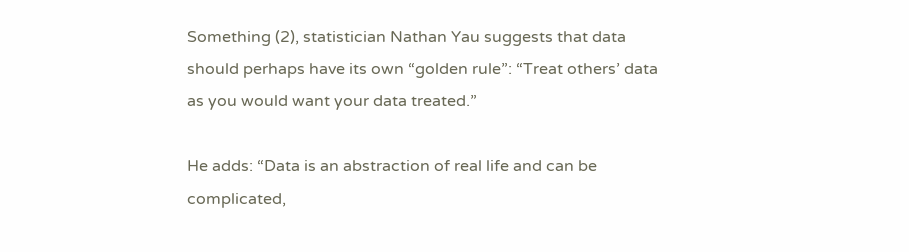Something (2), statistician Nathan Yau suggests that data should perhaps have its own “golden rule”: “Treat others’ data as you would want your data treated.”

He adds: “Data is an abstraction of real life and can be complicated,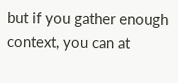but if you gather enough context, you can at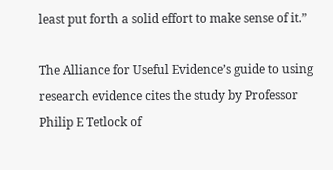least put forth a solid effort to make sense of it.”

The Alliance for Useful Evidence’s guide to using research evidence cites the study by Professor Philip E Tetlock of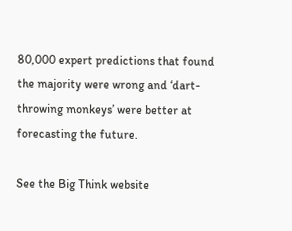80,000 expert predictions that found the majority were wrong and ‘dart-throwing monkeys’ were better at forecasting the future.

See the Big Think website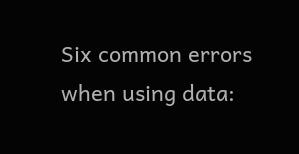Six common errors when using data: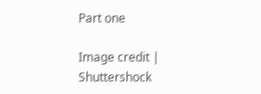Part one

Image credit | Shuttershock